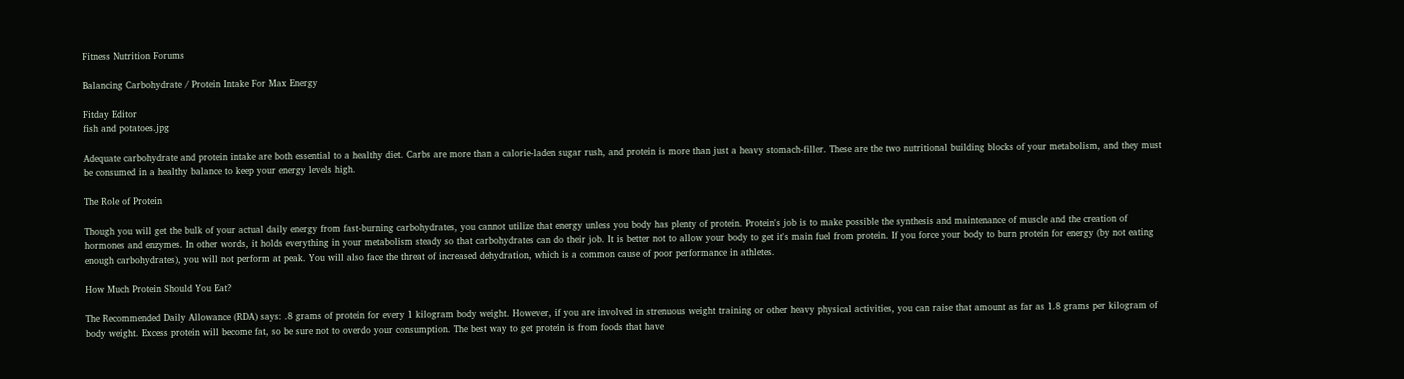Fitness Nutrition Forums

Balancing Carbohydrate / Protein Intake For Max Energy

Fitday Editor
fish and potatoes.jpg

Adequate carbohydrate and protein intake are both essential to a healthy diet. Carbs are more than a calorie-laden sugar rush, and protein is more than just a heavy stomach-filler. These are the two nutritional building blocks of your metabolism, and they must be consumed in a healthy balance to keep your energy levels high.

The Role of Protein

Though you will get the bulk of your actual daily energy from fast-burning carbohydrates, you cannot utilize that energy unless you body has plenty of protein. Protein's job is to make possible the synthesis and maintenance of muscle and the creation of hormones and enzymes. In other words, it holds everything in your metabolism steady so that carbohydrates can do their job. It is better not to allow your body to get it's main fuel from protein. If you force your body to burn protein for energy (by not eating enough carbohydrates), you will not perform at peak. You will also face the threat of increased dehydration, which is a common cause of poor performance in athletes.

How Much Protein Should You Eat?

The Recommended Daily Allowance (RDA) says: .8 grams of protein for every 1 kilogram body weight. However, if you are involved in strenuous weight training or other heavy physical activities, you can raise that amount as far as 1.8 grams per kilogram of body weight. Excess protein will become fat, so be sure not to overdo your consumption. The best way to get protein is from foods that have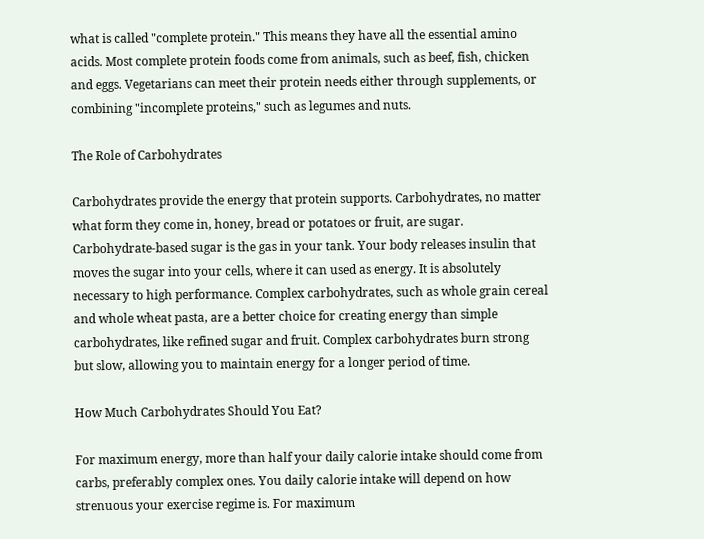what is called "complete protein." This means they have all the essential amino acids. Most complete protein foods come from animals, such as beef, fish, chicken and eggs. Vegetarians can meet their protein needs either through supplements, or combining "incomplete proteins," such as legumes and nuts.

The Role of Carbohydrates

Carbohydrates provide the energy that protein supports. Carbohydrates, no matter what form they come in, honey, bread or potatoes or fruit, are sugar. Carbohydrate-based sugar is the gas in your tank. Your body releases insulin that moves the sugar into your cells, where it can used as energy. It is absolutely necessary to high performance. Complex carbohydrates, such as whole grain cereal and whole wheat pasta, are a better choice for creating energy than simple carbohydrates, like refined sugar and fruit. Complex carbohydrates burn strong but slow, allowing you to maintain energy for a longer period of time.

How Much Carbohydrates Should You Eat?

For maximum energy, more than half your daily calorie intake should come from carbs, preferably complex ones. You daily calorie intake will depend on how strenuous your exercise regime is. For maximum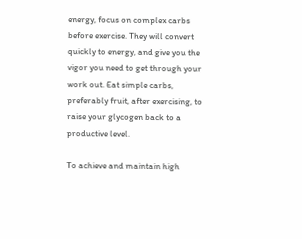energy, focus on complex carbs before exercise. They will convert quickly to energy, and give you the vigor you need to get through your work out. Eat simple carbs, preferably fruit, after exercising, to raise your glycogen back to a productive level.

To achieve and maintain high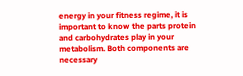energy in your fitness regime, it is important to know the parts protein and carbohydrates play in your metabolism. Both components are necessary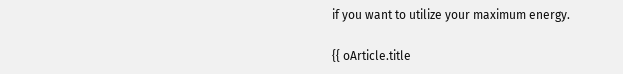if you want to utilize your maximum energy.

{{ oArticle.title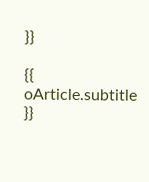}}

{{ oArticle.subtitle }}